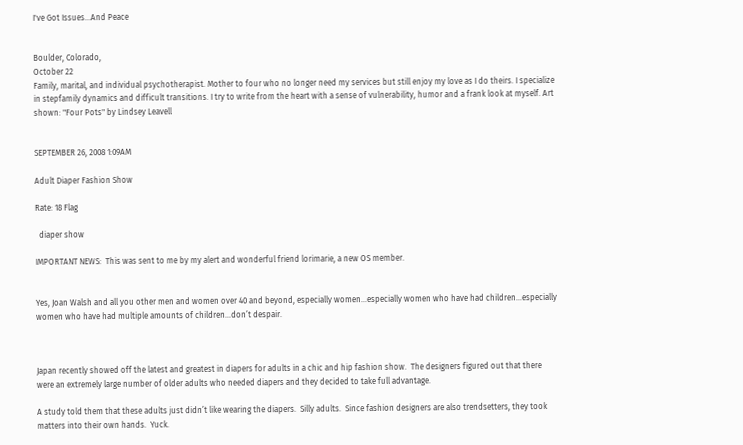I've Got Issues...And Peace


Boulder, Colorado,
October 22
Family, marital, and individual psychotherapist. Mother to four who no longer need my services but still enjoy my love as I do theirs. I specialize in stepfamily dynamics and difficult transitions. I try to write from the heart with a sense of vulnerability, humor and a frank look at myself. Art shown: "Four Pots" by Lindsey Leavell


SEPTEMBER 26, 2008 1:09AM

Adult Diaper Fashion Show

Rate: 18 Flag

  diaper show

IMPORTANT NEWS:  This was sent to me by my alert and wonderful friend lorimarie, a new OS member.


Yes, Joan Walsh and all you other men and women over 40 and beyond, especially women…especially women who have had children…especially women who have had multiple amounts of children…don’t despair.



Japan recently showed off the latest and greatest in diapers for adults in a chic and hip fashion show.  The designers figured out that there were an extremely large number of older adults who needed diapers and they decided to take full advantage.

A study told them that these adults just didn’t like wearing the diapers.  Silly adults.  Since fashion designers are also trendsetters, they took matters into their own hands.  Yuck.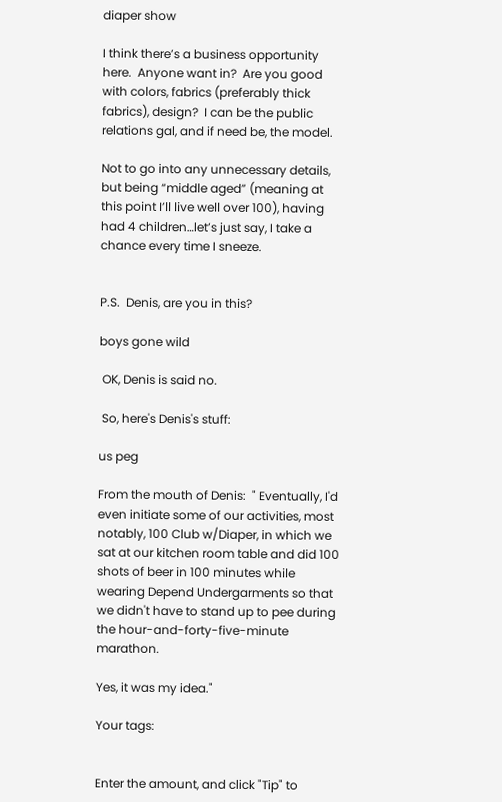diaper show

I think there’s a business opportunity here.  Anyone want in?  Are you good with colors, fabrics (preferably thick fabrics), design?  I can be the public relations gal, and if need be, the model.

Not to go into any unnecessary details, but being “middle aged” (meaning at this point I’ll live well over 100), having had 4 children…let’s just say, I take a chance every time I sneeze.


P.S.  Denis, are you in this?

boys gone wild

 OK, Denis is said no.

 So, here's Denis's stuff:

us peg

From the mouth of Denis:  " Eventually, I'd even initiate some of our activities, most notably, 100 Club w/Diaper, in which we sat at our kitchen room table and did 100 shots of beer in 100 minutes while wearing Depend Undergarments so that we didn't have to stand up to pee during the hour-and-forty-five-minute marathon.

Yes, it was my idea."

Your tags:


Enter the amount, and click "Tip" to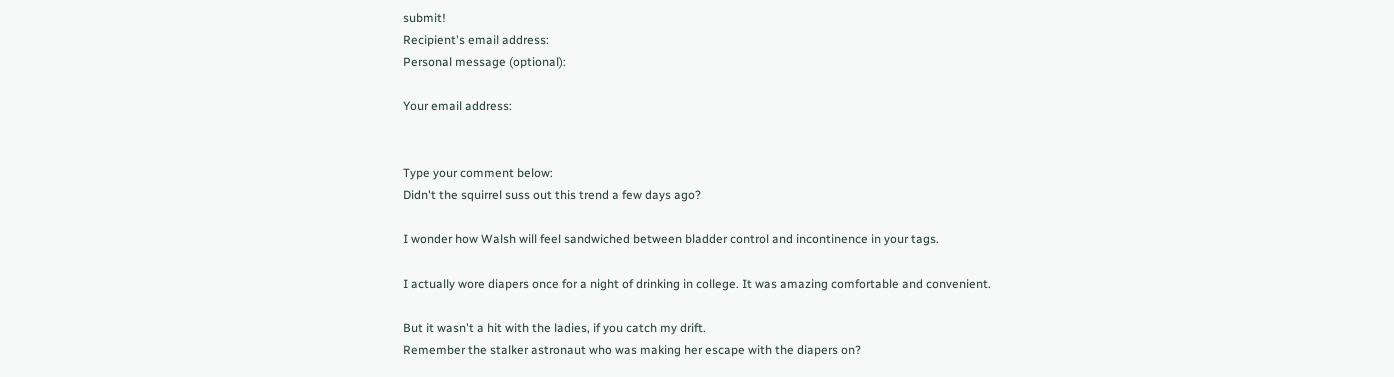submit!
Recipient's email address:
Personal message (optional):

Your email address:


Type your comment below:
Didn't the squirrel suss out this trend a few days ago?

I wonder how Walsh will feel sandwiched between bladder control and incontinence in your tags.

I actually wore diapers once for a night of drinking in college. It was amazing comfortable and convenient.

But it wasn't a hit with the ladies, if you catch my drift.
Remember the stalker astronaut who was making her escape with the diapers on?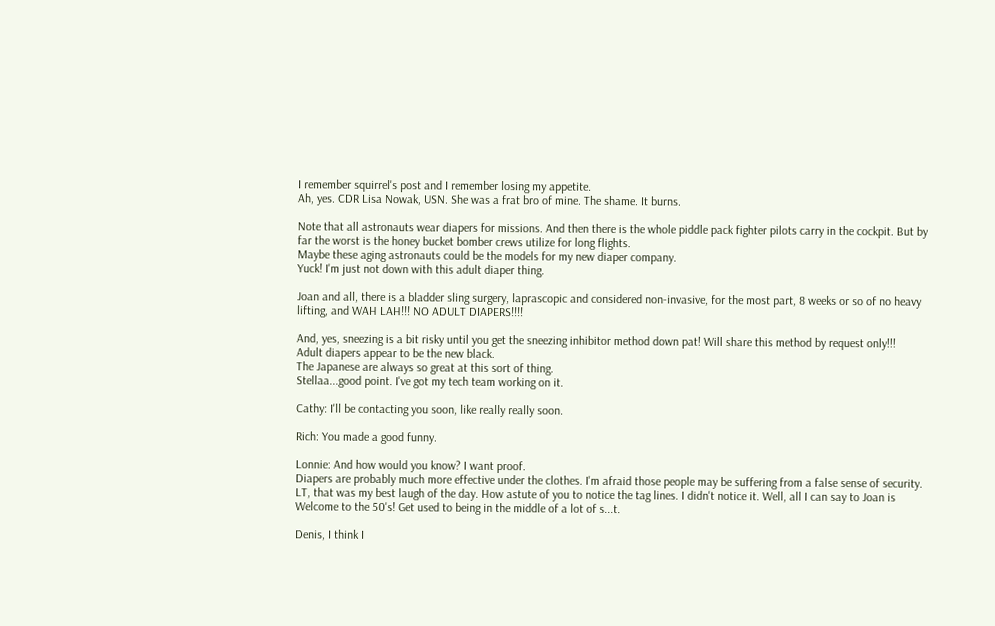I remember squirrel's post and I remember losing my appetite.
Ah, yes. CDR Lisa Nowak, USN. She was a frat bro of mine. The shame. It burns.

Note that all astronauts wear diapers for missions. And then there is the whole piddle pack fighter pilots carry in the cockpit. But by far the worst is the honey bucket bomber crews utilize for long flights.
Maybe these aging astronauts could be the models for my new diaper company.
Yuck! I'm just not down with this adult diaper thing.

Joan and all, there is a bladder sling surgery, laprascopic and considered non-invasive, for the most part, 8 weeks or so of no heavy lifting, and WAH LAH!!! NO ADULT DIAPERS!!!!

And, yes, sneezing is a bit risky until you get the sneezing inhibitor method down pat! Will share this method by request only!!!
Adult diapers appear to be the new black.
The Japanese are always so great at this sort of thing.
Stellaa...good point. I've got my tech team working on it.

Cathy: I'll be contacting you soon, like really really soon.

Rich: You made a good funny.

Lonnie: And how would you know? I want proof.
Diapers are probably much more effective under the clothes. I'm afraid those people may be suffering from a false sense of security.
LT, that was my best laugh of the day. How astute of you to notice the tag lines. I didn't notice it. Well, all I can say to Joan is Welcome to the 50's! Get used to being in the middle of a lot of s...t.

Denis, I think I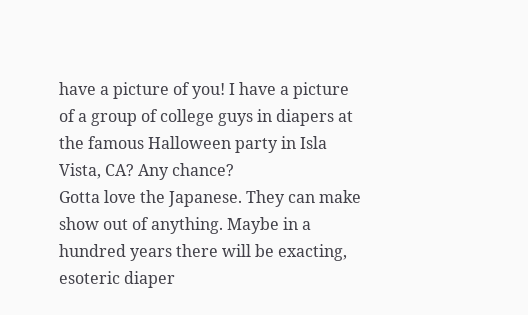have a picture of you! I have a picture of a group of college guys in diapers at the famous Halloween party in Isla Vista, CA? Any chance?
Gotta love the Japanese. They can make show out of anything. Maybe in a hundred years there will be exacting, esoteric diaper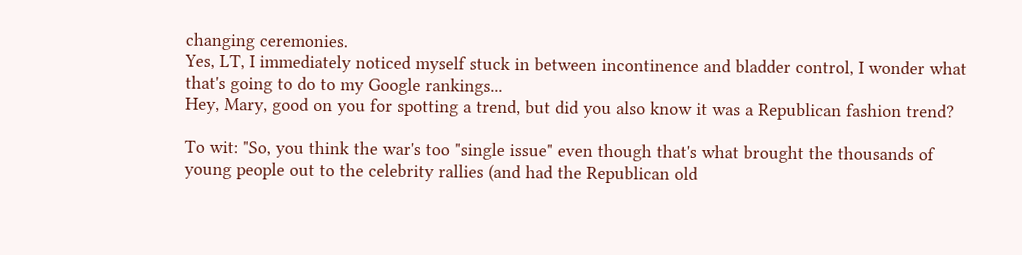changing ceremonies.
Yes, LT, I immediately noticed myself stuck in between incontinence and bladder control, I wonder what that's going to do to my Google rankings...
Hey, Mary, good on you for spotting a trend, but did you also know it was a Republican fashion trend?

To wit: "So, you think the war's too "single issue" even though that's what brought the thousands of young people out to the celebrity rallies (and had the Republican old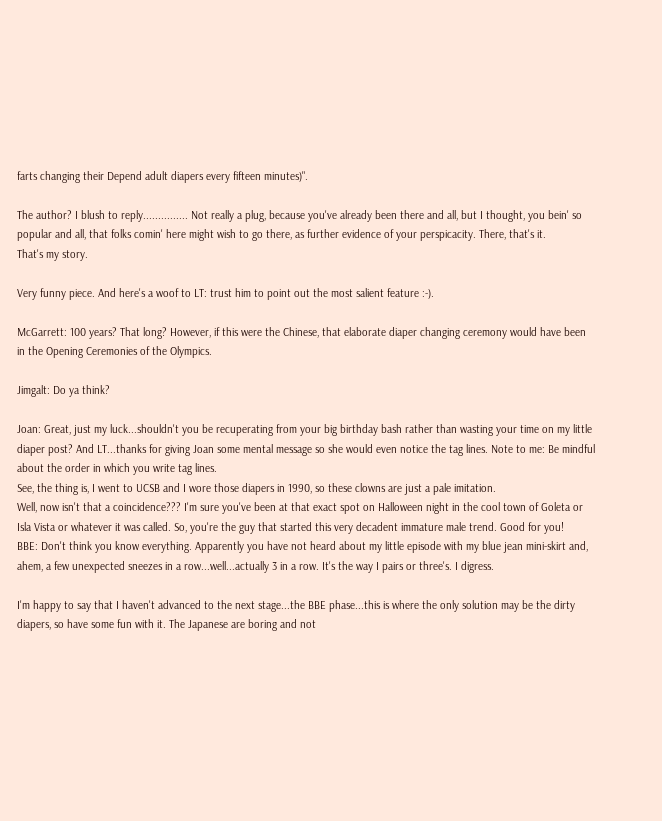farts changing their Depend adult diapers every fifteen minutes)".

The author? I blush to reply............... Not really a plug, because you've already been there and all, but I thought, you bein' so popular and all, that folks comin' here might wish to go there, as further evidence of your perspicacity. There, that's it.
That's my story.

Very funny piece. And here's a woof to LT: trust him to point out the most salient feature :-).

McGarrett: 100 years? That long? However, if this were the Chinese, that elaborate diaper changing ceremony would have been in the Opening Ceremonies of the Olympics.

Jimgalt: Do ya think?

Joan: Great, just my luck...shouldn't you be recuperating from your big birthday bash rather than wasting your time on my little diaper post? And LT...thanks for giving Joan some mental message so she would even notice the tag lines. Note to me: Be mindful about the order in which you write tag lines.
See, the thing is, I went to UCSB and I wore those diapers in 1990, so these clowns are just a pale imitation.
Well, now isn't that a coincidence??? I'm sure you've been at that exact spot on Halloween night in the cool town of Goleta or Isla Vista or whatever it was called. So, you're the guy that started this very decadent immature male trend. Good for you!
BBE: Don't think you know everything. Apparently you have not heard about my little episode with my blue jean mini-skirt and, ahem, a few unexpected sneezes in a row...well...actually 3 in a row. It's the way I pairs or three's. I digress.

I'm happy to say that I haven't advanced to the next stage...the BBE phase...this is where the only solution may be the dirty diapers, so have some fun with it. The Japanese are boring and not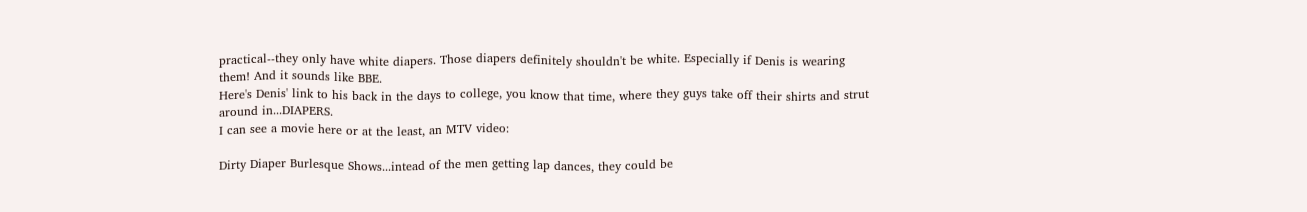practical--they only have white diapers. Those diapers definitely shouldn't be white. Especially if Denis is wearing them! And it sounds like BBE.
Here's Denis' link to his back in the days to college, you know that time, where they guys take off their shirts and strut around in...DIAPERS.
I can see a movie here or at the least, an MTV video:

Dirty Diaper Burlesque Shows...intead of the men getting lap dances, they could be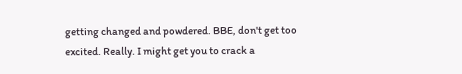getting changed and powdered. BBE, don't get too excited. Really. I might get you to crack a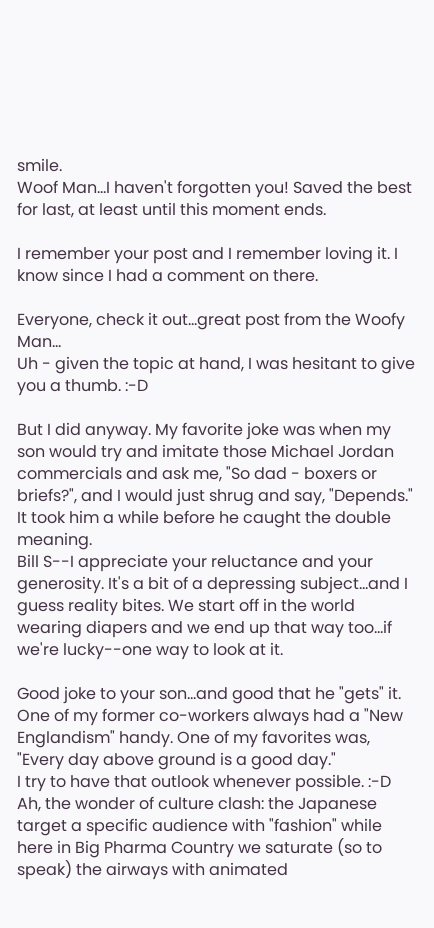smile.
Woof Man...I haven't forgotten you! Saved the best for last, at least until this moment ends.

I remember your post and I remember loving it. I know since I had a comment on there.

Everyone, check it out...great post from the Woofy Man...
Uh - given the topic at hand, I was hesitant to give you a thumb. :-D

But I did anyway. My favorite joke was when my son would try and imitate those Michael Jordan commercials and ask me, "So dad - boxers or briefs?", and I would just shrug and say, "Depends."
It took him a while before he caught the double meaning.
Bill S--I appreciate your reluctance and your generosity. It's a bit of a depressing subject...and I guess reality bites. We start off in the world wearing diapers and we end up that way too...if we're lucky--one way to look at it.

Good joke to your son...and good that he "gets" it.
One of my former co-workers always had a "New Englandism" handy. One of my favorites was, "Every day above ground is a good day."
I try to have that outlook whenever possible. :-D
Ah, the wonder of culture clash: the Japanese target a specific audience with "fashion" while here in Big Pharma Country we saturate (so to speak) the airways with animated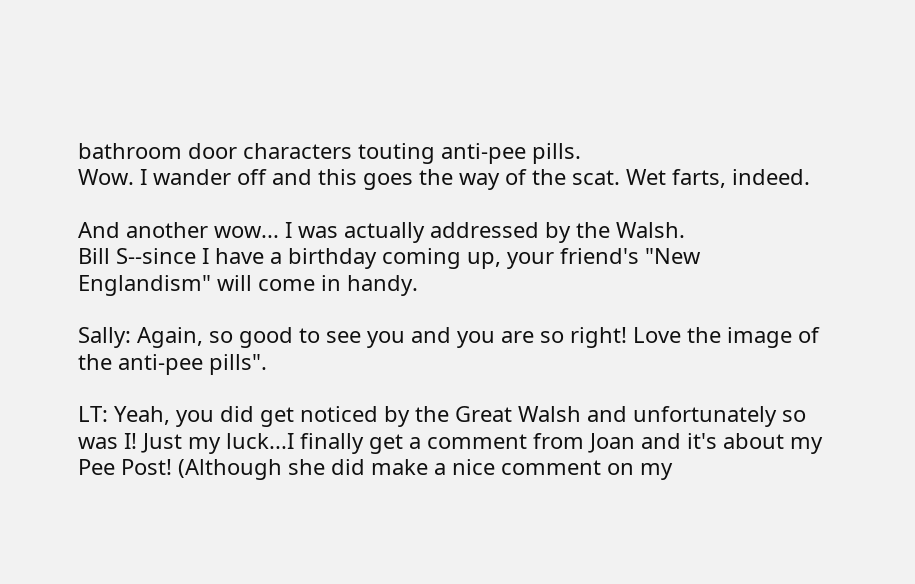bathroom door characters touting anti-pee pills.
Wow. I wander off and this goes the way of the scat. Wet farts, indeed.

And another wow... I was actually addressed by the Walsh.
Bill S--since I have a birthday coming up, your friend's "New Englandism" will come in handy.

Sally: Again, so good to see you and you are so right! Love the image of the anti-pee pills".

LT: Yeah, you did get noticed by the Great Walsh and unfortunately so was I! Just my luck...I finally get a comment from Joan and it's about my Pee Post! (Although she did make a nice comment on my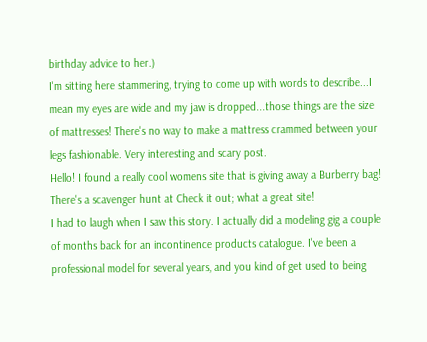birthday advice to her.)
I'm sitting here stammering, trying to come up with words to describe...I mean my eyes are wide and my jaw is dropped...those things are the size of mattresses! There's no way to make a mattress crammed between your legs fashionable. Very interesting and scary post.
Hello! I found a really cool womens site that is giving away a Burberry bag! There's a scavenger hunt at Check it out; what a great site!
I had to laugh when I saw this story. I actually did a modeling gig a couple of months back for an incontinence products catalogue. I've been a professional model for several years, and you kind of get used to being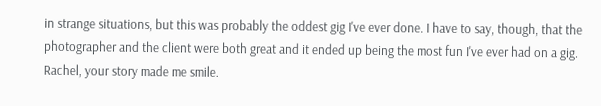in strange situations, but this was probably the oddest gig I've ever done. I have to say, though, that the photographer and the client were both great and it ended up being the most fun I've ever had on a gig.
Rachel, your story made me smile.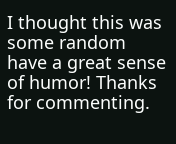I thought this was some random have a great sense of humor! Thanks for commenting.